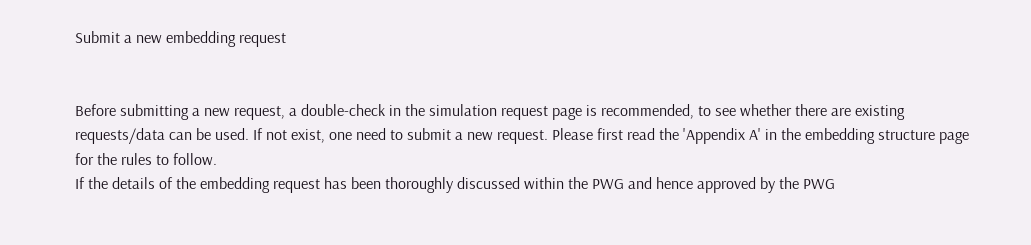Submit a new embedding request


Before submitting a new request, a double-check in the simulation request page is recommended, to see whether there are existing requests/data can be used. If not exist, one need to submit a new request. Please first read the 'Appendix A' in the embedding structure page for the rules to follow.
If the details of the embedding request has been thoroughly discussed within the PWG and hence approved by the PWG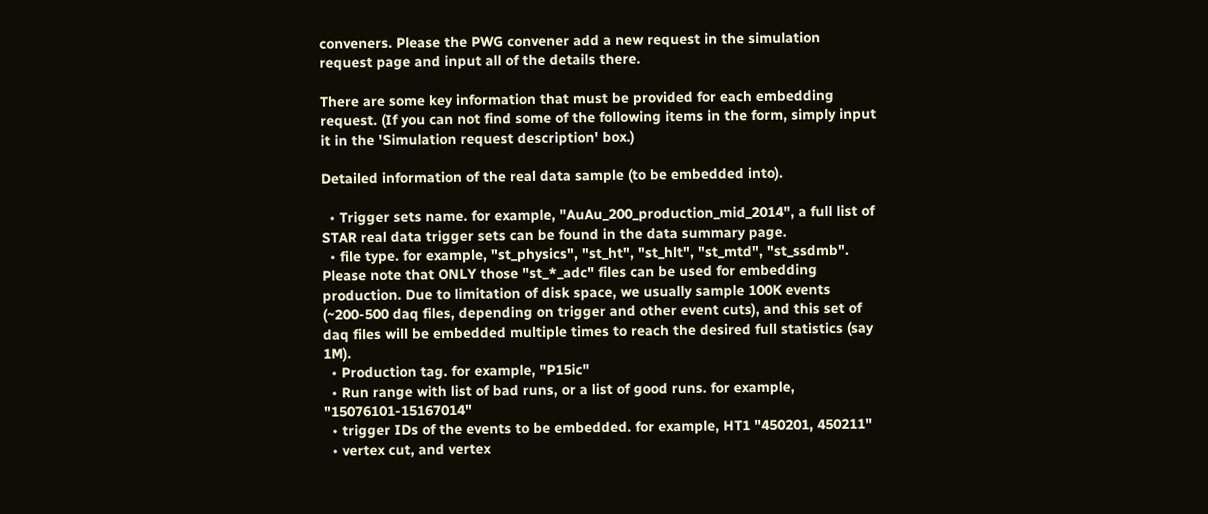conveners. Please the PWG convener add a new request in the simulation request page and input all of the details there.

There are some key information that must be provided for each embedding request. (If you can not find some of the following items in the form, simply input it in the 'Simulation request description' box.)

Detailed information of the real data sample (to be embedded into).

  • Trigger sets name. for example, "AuAu_200_production_mid_2014", a full list of STAR real data trigger sets can be found in the data summary page.
  • file type. for example, "st_physics", "st_ht", "st_hlt", "st_mtd", "st_ssdmb". Please note that ONLY those "st_*_adc" files can be used for embedding production. Due to limitation of disk space, we usually sample 100K events (~200-500 daq files, depending on trigger and other event cuts), and this set of daq files will be embedded multiple times to reach the desired full statistics (say 1M).
  • Production tag. for example, "P15ic"
  • Run range with list of bad runs, or a list of good runs. for example, "15076101-15167014"
  • trigger IDs of the events to be embedded. for example, HT1 "450201, 450211"
  • vertex cut, and vertex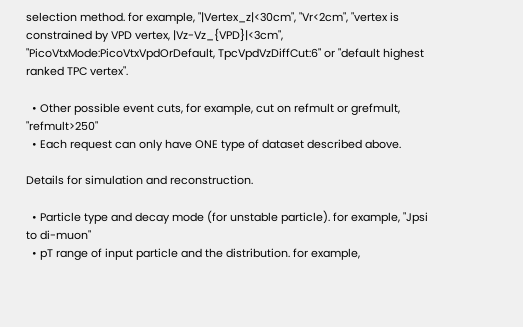selection method. for example, "|Vertex_z|<30cm", "Vr<2cm", "vertex is constrained by VPD vertex, |Vz-Vz_{VPD}|<3cm", "PicoVtxMode:PicoVtxVpdOrDefault, TpcVpdVzDiffCut:6" or "default highest ranked TPC vertex".

  • Other possible event cuts, for example, cut on refmult or grefmult, "refmult>250"
  • Each request can only have ONE type of dataset described above.

Details for simulation and reconstruction.

  • Particle type and decay mode (for unstable particle). for example, "Jpsi to di-muon"
  • pT range of input particle and the distribution. for example,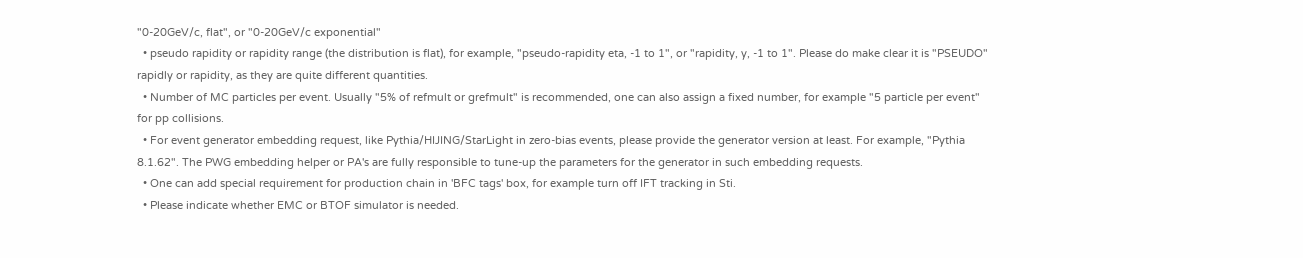"0-20GeV/c, flat", or "0-20GeV/c exponential"
  • pseudo rapidity or rapidity range (the distribution is flat), for example, "pseudo-rapidity eta, -1 to 1", or "rapidity, y, -1 to 1". Please do make clear it is "PSEUDO" rapidly or rapidity, as they are quite different quantities.
  • Number of MC particles per event. Usually "5% of refmult or grefmult" is recommended, one can also assign a fixed number, for example "5 particle per event" for pp collisions.
  • For event generator embedding request, like Pythia/HIJING/StarLight in zero-bias events, please provide the generator version at least. For example, "Pythia 8.1.62". The PWG embedding helper or PA's are fully responsible to tune-up the parameters for the generator in such embedding requests.
  • One can add special requirement for production chain in 'BFC tags' box, for example turn off IFT tracking in Sti.
  • Please indicate whether EMC or BTOF simulator is needed.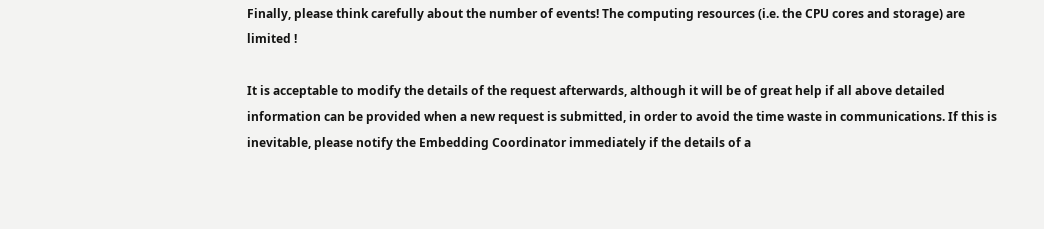Finally, please think carefully about the number of events! The computing resources (i.e. the CPU cores and storage) are limited !

It is acceptable to modify the details of the request afterwards, although it will be of great help if all above detailed information can be provided when a new request is submitted, in order to avoid the time waste in communications. If this is inevitable, please notify the Embedding Coordinator immediately if the details of a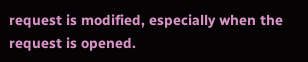request is modified, especially when the request is opened.